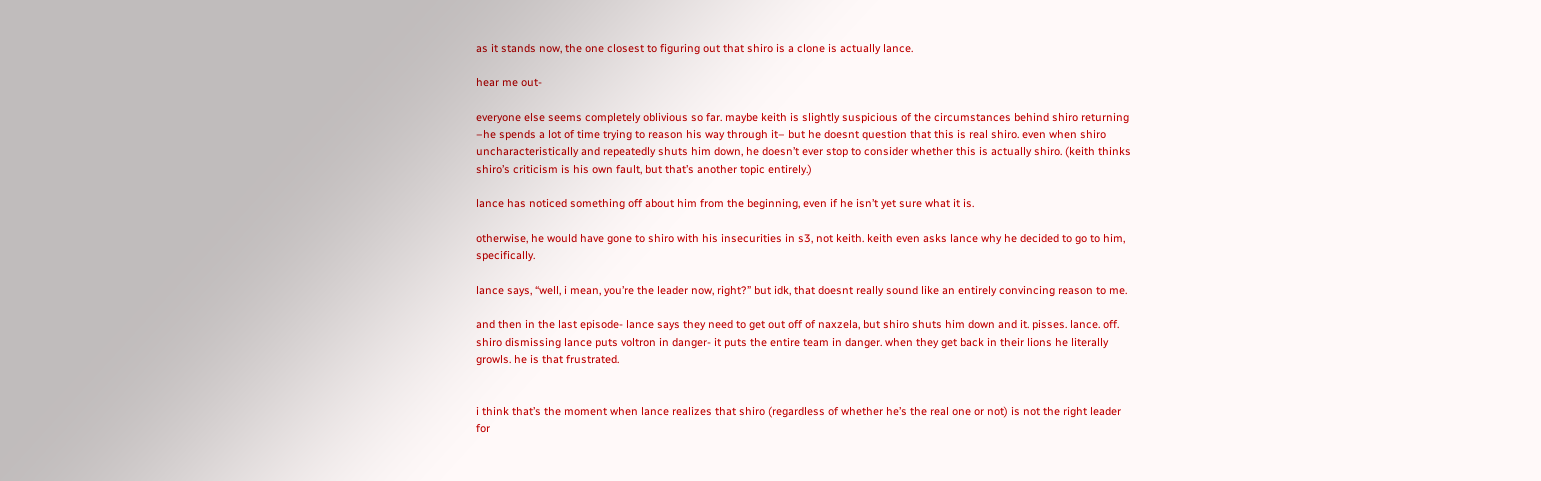as it stands now, the one closest to figuring out that shiro is a clone is actually lance.

hear me out-

everyone else seems completely oblivious so far. maybe keith is slightly suspicious of the circumstances behind shiro returning –he spends a lot of time trying to reason his way through it– but he doesnt question that this is real shiro. even when shiro uncharacteristically and repeatedly shuts him down, he doesn’t ever stop to consider whether this is actually shiro. (keith thinks shiro’s criticism is his own fault, but that’s another topic entirely.)

lance has noticed something off about him from the beginning, even if he isn’t yet sure what it is.

otherwise, he would have gone to shiro with his insecurities in s3, not keith. keith even asks lance why he decided to go to him, specifically.

lance says, “well, i mean, you’re the leader now, right?” but idk, that doesnt really sound like an entirely convincing reason to me.

and then in the last episode- lance says they need to get out off of naxzela, but shiro shuts him down and it. pisses. lance. off. shiro dismissing lance puts voltron in danger- it puts the entire team in danger. when they get back in their lions he literally growls. he is that frustrated.


i think that’s the moment when lance realizes that shiro (regardless of whether he’s the real one or not) is not the right leader for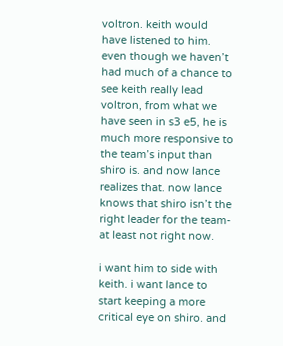voltron. keith would have listened to him. even though we haven’t had much of a chance to see keith really lead voltron, from what we have seen in s3 e5, he is much more responsive to the team’s input than shiro is. and now lance realizes that. now lance knows that shiro isn’t the right leader for the team- at least not right now.

i want him to side with keith. i want lance to start keeping a more critical eye on shiro. and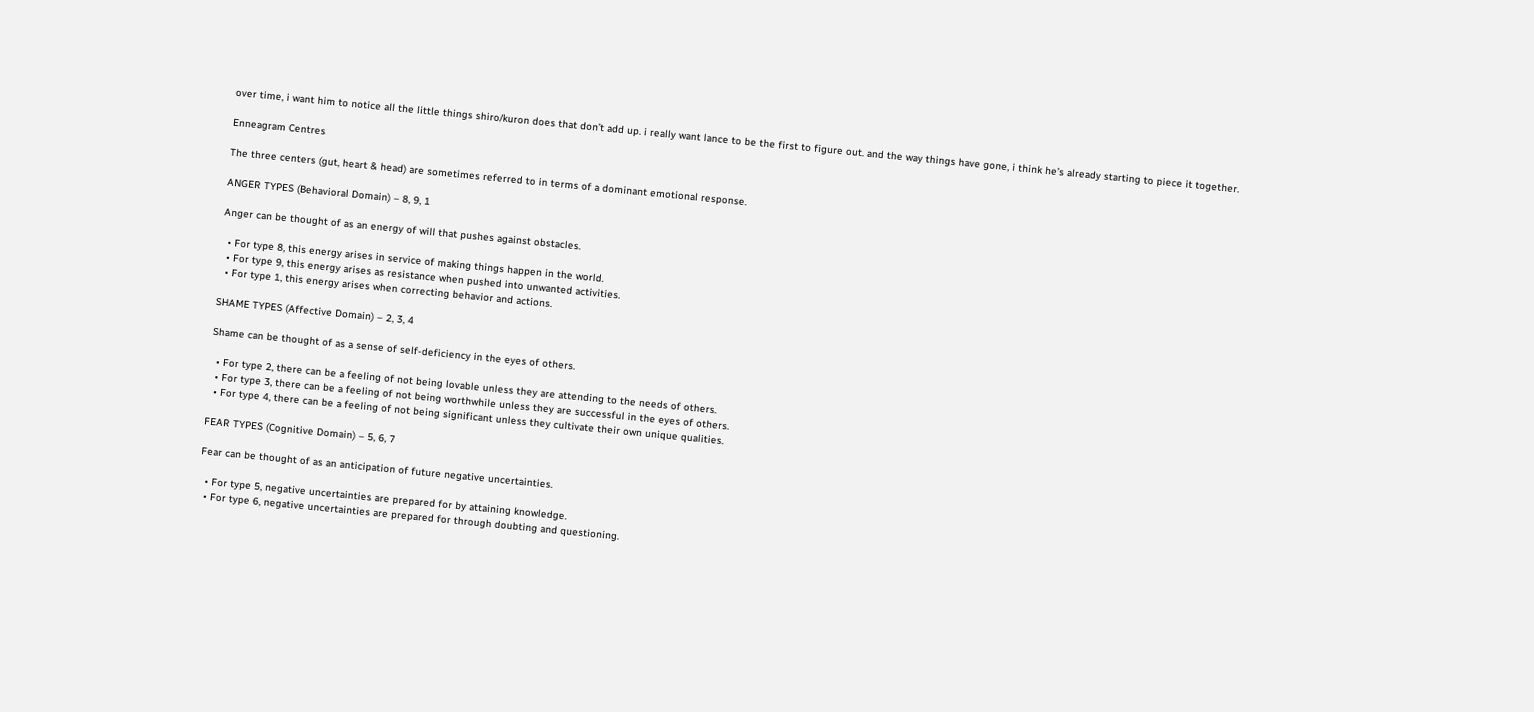over time, i want him to notice all the little things shiro/kuron does that don’t add up. i really want lance to be the first to figure out. and the way things have gone, i think he’s already starting to piece it together.

Enneagram Centres

The three centers (gut, heart & head) are sometimes referred to in terms of a dominant emotional response.

ANGER TYPES (Behavioral Domain) – 8, 9, 1

Anger can be thought of as an energy of will that pushes against obstacles.

  • For type 8, this energy arises in service of making things happen in the world.
  • For type 9, this energy arises as resistance when pushed into unwanted activities.
  • For type 1, this energy arises when correcting behavior and actions.

SHAME TYPES (Affective Domain) – 2, 3, 4

Shame can be thought of as a sense of self-deficiency in the eyes of others.

  • For type 2, there can be a feeling of not being lovable unless they are attending to the needs of others.
  • For type 3, there can be a feeling of not being worthwhile unless they are successful in the eyes of others.
  • For type 4, there can be a feeling of not being significant unless they cultivate their own unique qualities.

FEAR TYPES (Cognitive Domain) – 5, 6, 7

Fear can be thought of as an anticipation of future negative uncertainties.

  • For type 5, negative uncertainties are prepared for by attaining knowledge.
  • For type 6, negative uncertainties are prepared for through doubting and questioning.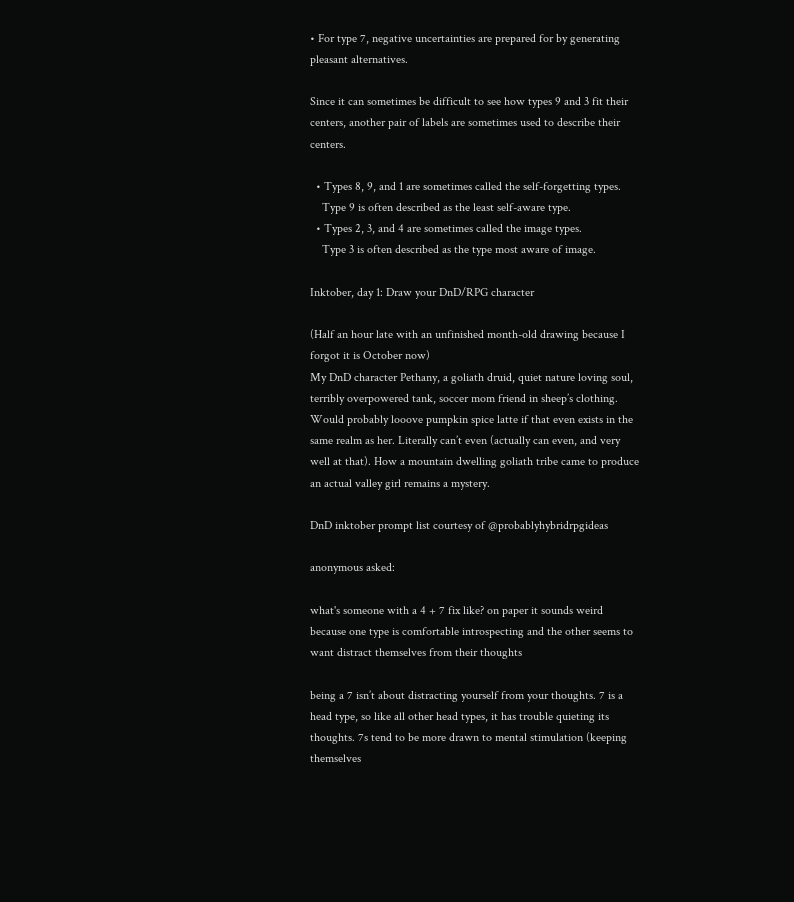• For type 7, negative uncertainties are prepared for by generating pleasant alternatives.

Since it can sometimes be difficult to see how types 9 and 3 fit their centers, another pair of labels are sometimes used to describe their centers.

  • Types 8, 9, and 1 are sometimes called the self-forgetting types.
    Type 9 is often described as the least self-aware type.
  • Types 2, 3, and 4 are sometimes called the image types.
    Type 3 is often described as the type most aware of image.

Inktober, day 1: Draw your DnD/RPG character

(Half an hour late with an unfinished month-old drawing because I forgot it is October now)
My DnD character Pethany, a goliath druid, quiet nature loving soul, terribly overpowered tank, soccer mom friend in sheep’s clothing. Would probably looove pumpkin spice latte if that even exists in the same realm as her. Literally can’t even (actually can even, and very well at that). How a mountain dwelling goliath tribe came to produce an actual valley girl remains a mystery.

DnD inktober prompt list courtesy of @probablyhybridrpgideas

anonymous asked:

what's someone with a 4 + 7 fix like? on paper it sounds weird because one type is comfortable introspecting and the other seems to want distract themselves from their thoughts

being a 7 isn’t about distracting yourself from your thoughts. 7 is a head type, so like all other head types, it has trouble quieting its thoughts. 7s tend to be more drawn to mental stimulation (keeping themselves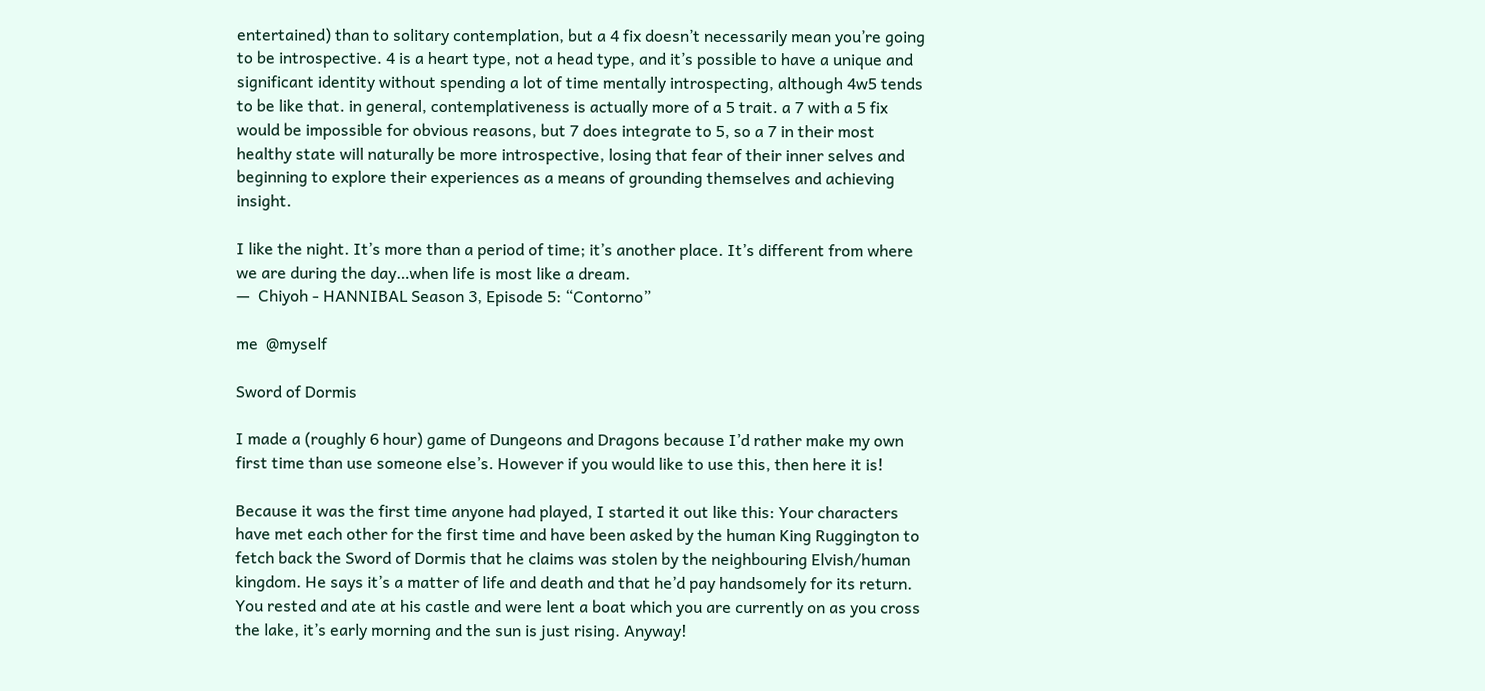entertained) than to solitary contemplation, but a 4 fix doesn’t necessarily mean you’re going to be introspective. 4 is a heart type, not a head type, and it’s possible to have a unique and significant identity without spending a lot of time mentally introspecting, although 4w5 tends to be like that. in general, contemplativeness is actually more of a 5 trait. a 7 with a 5 fix would be impossible for obvious reasons, but 7 does integrate to 5, so a 7 in their most healthy state will naturally be more introspective, losing that fear of their inner selves and beginning to explore their experiences as a means of grounding themselves and achieving insight.

I like the night. It’s more than a period of time; it’s another place. It’s different from where we are during the day…when life is most like a dream.
—  Chiyoh - HANNIBAL Season 3, Episode 5: “Contorno”

me  @myself

Sword of Dormis

I made a (roughly 6 hour) game of Dungeons and Dragons because I’d rather make my own first time than use someone else’s. However if you would like to use this, then here it is!

Because it was the first time anyone had played, I started it out like this: Your characters have met each other for the first time and have been asked by the human King Ruggington to fetch back the Sword of Dormis that he claims was stolen by the neighbouring Elvish/human kingdom. He says it’s a matter of life and death and that he’d pay handsomely for its return. You rested and ate at his castle and were lent a boat which you are currently on as you cross the lake, it’s early morning and the sun is just rising. Anyway!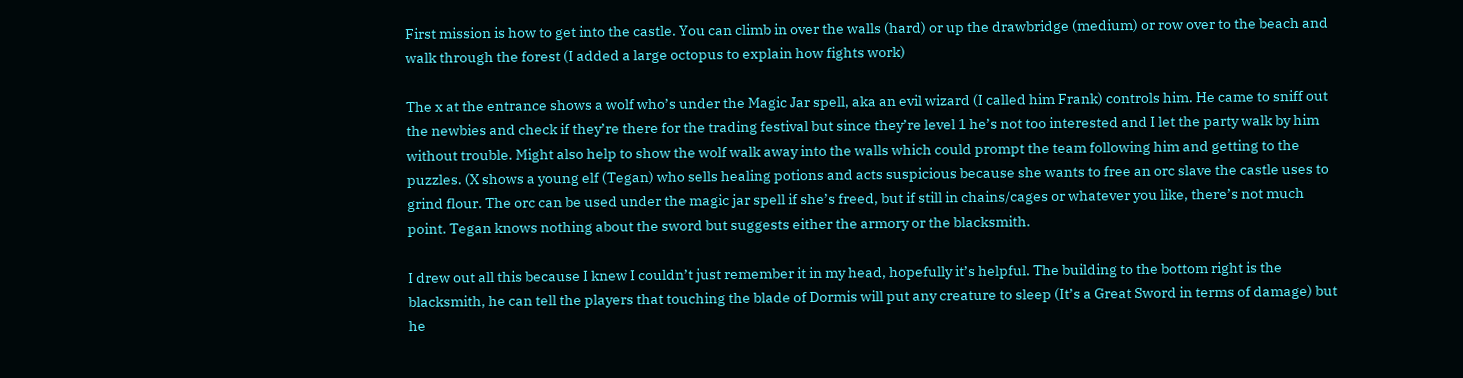First mission is how to get into the castle. You can climb in over the walls (hard) or up the drawbridge (medium) or row over to the beach and walk through the forest (I added a large octopus to explain how fights work)

The x at the entrance shows a wolf who’s under the Magic Jar spell, aka an evil wizard (I called him Frank) controls him. He came to sniff out the newbies and check if they’re there for the trading festival but since they’re level 1 he’s not too interested and I let the party walk by him without trouble. Might also help to show the wolf walk away into the walls which could prompt the team following him and getting to the puzzles. (X shows a young elf (Tegan) who sells healing potions and acts suspicious because she wants to free an orc slave the castle uses to grind flour. The orc can be used under the magic jar spell if she’s freed, but if still in chains/cages or whatever you like, there’s not much point. Tegan knows nothing about the sword but suggests either the armory or the blacksmith.

I drew out all this because I knew I couldn’t just remember it in my head, hopefully it’s helpful. The building to the bottom right is the blacksmith, he can tell the players that touching the blade of Dormis will put any creature to sleep (It’s a Great Sword in terms of damage) but he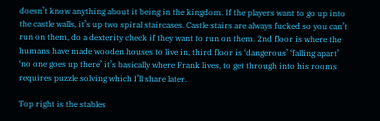doesn’t know anything about it being in the kingdom. If the players want to go up into the castle walls, it’s up two spiral staircases. Castle stairs are always fucked so you can’t run on them, do a dexterity check if they want to run on them. 2nd floor is where the humans have made wooden houses to live in, third floor is ‘dangerous’ ‘falling apart’ ‘no one goes up there’ it’s basically where Frank lives, to get through into his rooms requires puzzle solving which I’ll share later.

Top right is the stables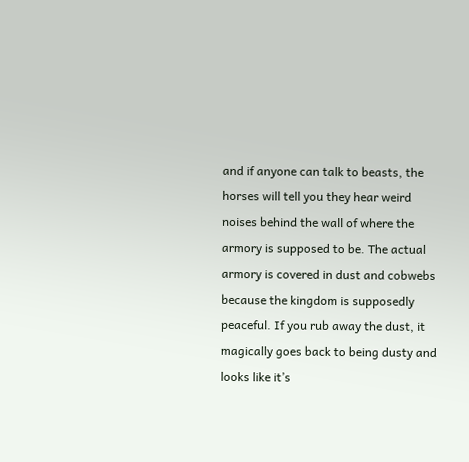and if anyone can talk to beasts, the horses will tell you they hear weird noises behind the wall of where the armory is supposed to be. The actual armory is covered in dust and cobwebs because the kingdom is supposedly peaceful. If you rub away the dust, it magically goes back to being dusty and looks like it’s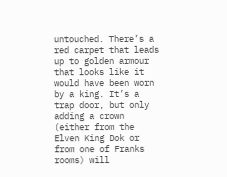untouched. There’s a red carpet that leads up to golden armour that looks like it would have been worn by a king. It’s a trap door, but only adding a crown (either from the Elven King Dok or from one of Franks rooms) will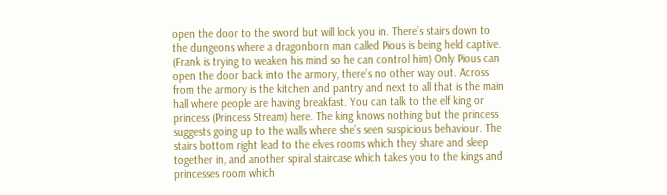open the door to the sword but will lock you in. There’s stairs down to the dungeons where a dragonborn man called Pious is being held captive. (Frank is trying to weaken his mind so he can control him) Only Pious can open the door back into the armory, there’s no other way out. Across from the armory is the kitchen and pantry and next to all that is the main hall where people are having breakfast. You can talk to the elf king or princess (Princess Stream) here. The king knows nothing but the princess suggests going up to the walls where she’s seen suspicious behaviour. The stairs bottom right lead to the elves rooms which they share and sleep together in, and another spiral staircase which takes you to the kings and princesses room which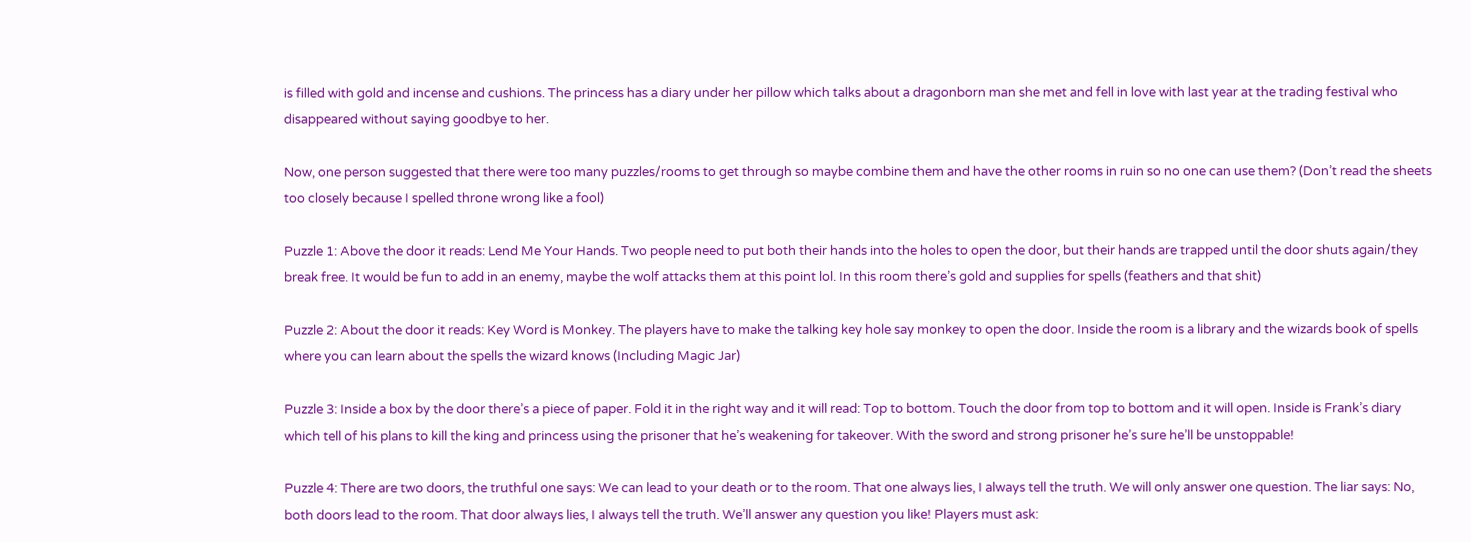is filled with gold and incense and cushions. The princess has a diary under her pillow which talks about a dragonborn man she met and fell in love with last year at the trading festival who disappeared without saying goodbye to her.

Now, one person suggested that there were too many puzzles/rooms to get through so maybe combine them and have the other rooms in ruin so no one can use them? (Don’t read the sheets too closely because I spelled throne wrong like a fool)

Puzzle 1: Above the door it reads: Lend Me Your Hands. Two people need to put both their hands into the holes to open the door, but their hands are trapped until the door shuts again/they break free. It would be fun to add in an enemy, maybe the wolf attacks them at this point lol. In this room there’s gold and supplies for spells (feathers and that shit)

Puzzle 2: About the door it reads: Key Word is Monkey. The players have to make the talking key hole say monkey to open the door. Inside the room is a library and the wizards book of spells where you can learn about the spells the wizard knows (Including Magic Jar)

Puzzle 3: Inside a box by the door there’s a piece of paper. Fold it in the right way and it will read: Top to bottom. Touch the door from top to bottom and it will open. Inside is Frank’s diary which tell of his plans to kill the king and princess using the prisoner that he’s weakening for takeover. With the sword and strong prisoner he’s sure he’ll be unstoppable!

Puzzle 4: There are two doors, the truthful one says: We can lead to your death or to the room. That one always lies, I always tell the truth. We will only answer one question. The liar says: No, both doors lead to the room. That door always lies, I always tell the truth. We’ll answer any question you like! Players must ask: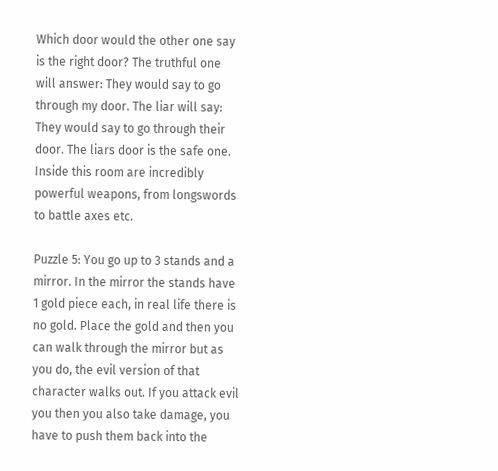Which door would the other one say is the right door? The truthful one will answer: They would say to go through my door. The liar will say: They would say to go through their door. The liars door is the safe one. Inside this room are incredibly powerful weapons, from longswords to battle axes etc.

Puzzle 5: You go up to 3 stands and a mirror. In the mirror the stands have 1 gold piece each, in real life there is no gold. Place the gold and then you can walk through the mirror but as you do, the evil version of that character walks out. If you attack evil you then you also take damage, you have to push them back into the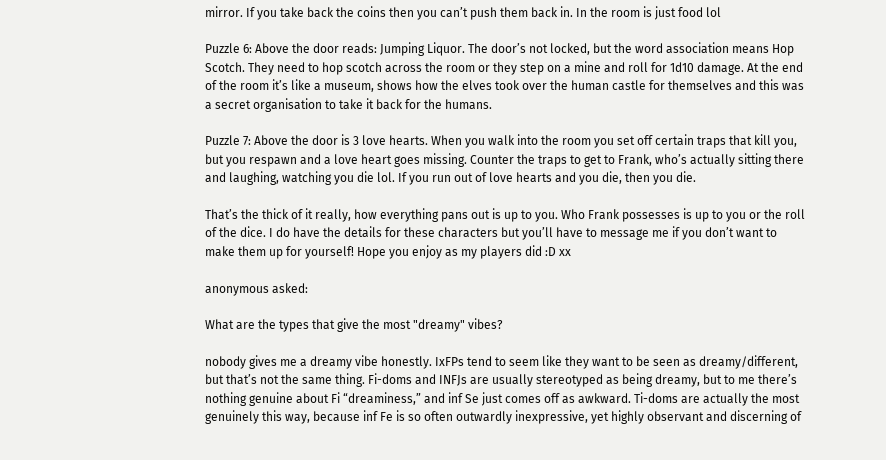mirror. If you take back the coins then you can’t push them back in. In the room is just food lol

Puzzle 6: Above the door reads: Jumping Liquor. The door’s not locked, but the word association means Hop Scotch. They need to hop scotch across the room or they step on a mine and roll for 1d10 damage. At the end of the room it’s like a museum, shows how the elves took over the human castle for themselves and this was a secret organisation to take it back for the humans.

Puzzle 7: Above the door is 3 love hearts. When you walk into the room you set off certain traps that kill you, but you respawn and a love heart goes missing. Counter the traps to get to Frank, who’s actually sitting there and laughing, watching you die lol. If you run out of love hearts and you die, then you die.

That’s the thick of it really, how everything pans out is up to you. Who Frank possesses is up to you or the roll of the dice. I do have the details for these characters but you’ll have to message me if you don’t want to make them up for yourself! Hope you enjoy as my players did :D xx

anonymous asked:

What are the types that give the most "dreamy" vibes?

nobody gives me a dreamy vibe honestly. IxFPs tend to seem like they want to be seen as dreamy/different, but that’s not the same thing. Fi-doms and INFJs are usually stereotyped as being dreamy, but to me there’s nothing genuine about Fi “dreaminess,” and inf Se just comes off as awkward. Ti-doms are actually the most genuinely this way, because inf Fe is so often outwardly inexpressive, yet highly observant and discerning of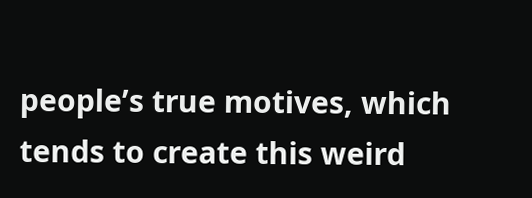people’s true motives, which tends to create this weird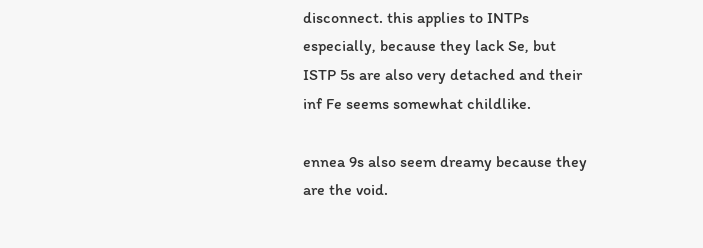disconnect. this applies to INTPs especially, because they lack Se, but ISTP 5s are also very detached and their inf Fe seems somewhat childlike.

ennea 9s also seem dreamy because they are the void.